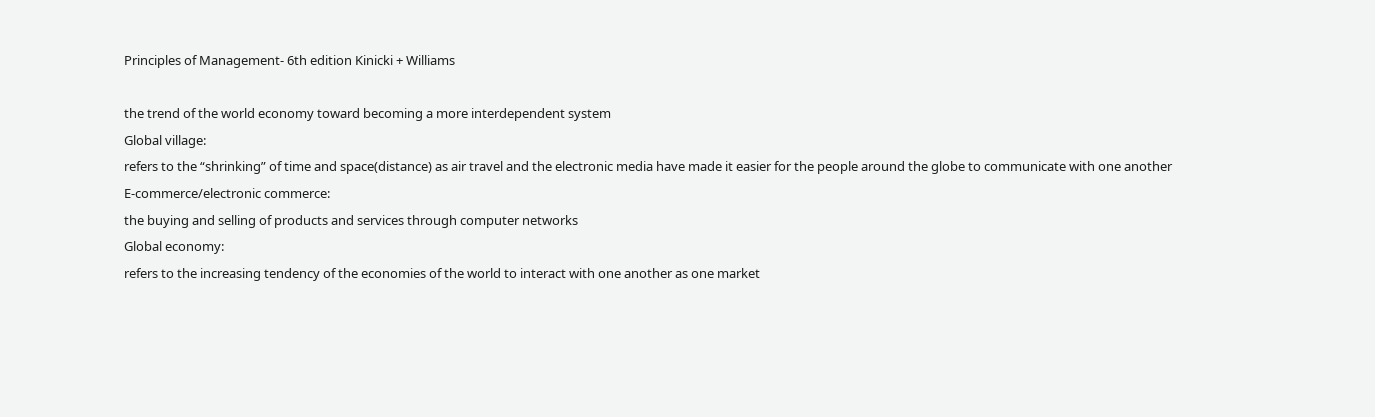Principles of Management- 6th edition Kinicki + Williams

the trend of the world economy toward becoming a more interdependent system
Global village:
refers to the “shrinking” of time and space(distance) as air travel and the electronic media have made it easier for the people around the globe to communicate with one another
E-commerce/electronic commerce:
the buying and selling of products and services through computer networks
Global economy:
refers to the increasing tendency of the economies of the world to interact with one another as one market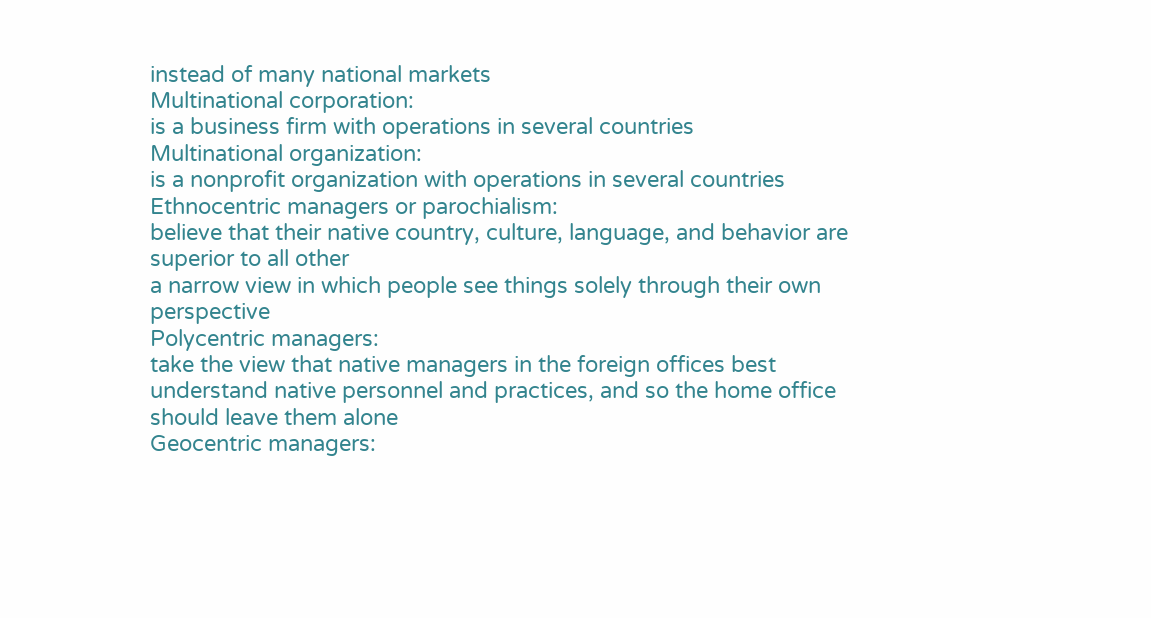instead of many national markets
Multinational corporation:
is a business firm with operations in several countries
Multinational organization:
is a nonprofit organization with operations in several countries
Ethnocentric managers or parochialism:
believe that their native country, culture, language, and behavior are superior to all other
a narrow view in which people see things solely through their own perspective
Polycentric managers:
take the view that native managers in the foreign offices best understand native personnel and practices, and so the home office should leave them alone
Geocentric managers: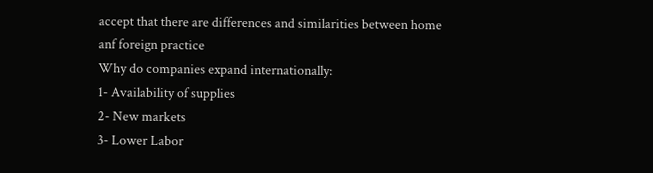accept that there are differences and similarities between home anf foreign practice
Why do companies expand internationally:
1- Availability of supplies
2- New markets
3- Lower Labor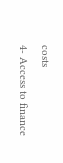costs
4- Access to finance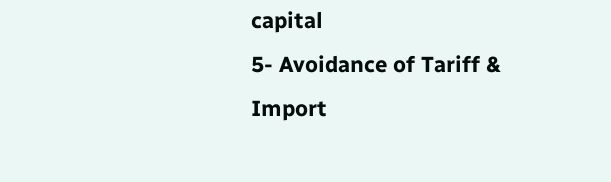capital
5- Avoidance of Tariff & Import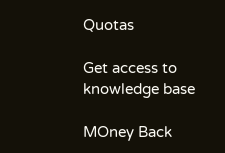Quotas

Get access to
knowledge base

MOney Back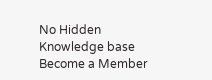No Hidden
Knowledge base
Become a Member